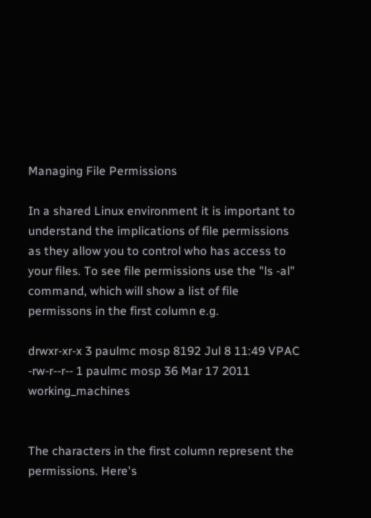Managing File Permissions

In a shared Linux environment it is important to understand the implications of file permissions as they allow you to control who has access to your files. To see file permissions use the "ls -al" command, which will show a list of file permissons in the first column e.g.

drwxr-xr-x 3 paulmc mosp 8192 Jul 8 11:49 VPAC
-rw-r--r-- 1 paulmc mosp 36 Mar 17 2011 working_machines


The characters in the first column represent the permissions. Here's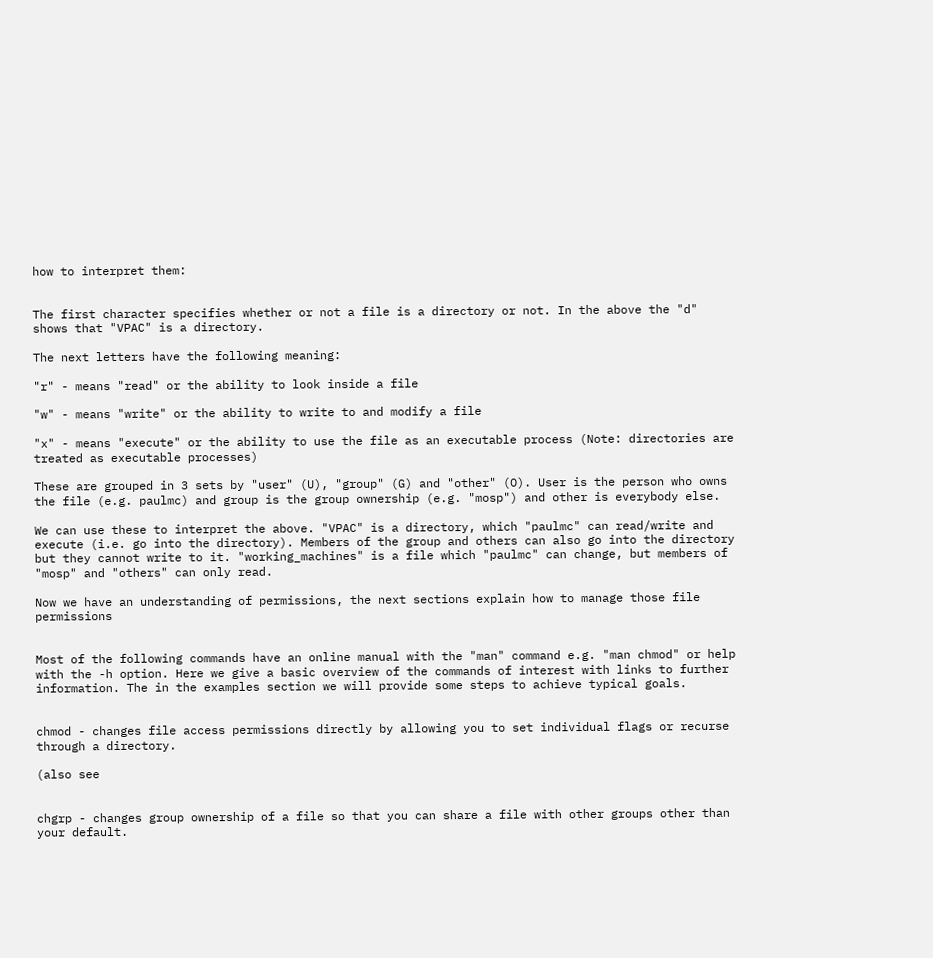how to interpret them:


The first character specifies whether or not a file is a directory or not. In the above the "d" shows that "VPAC" is a directory.

The next letters have the following meaning:

"r" - means "read" or the ability to look inside a file

"w" - means "write" or the ability to write to and modify a file

"x" - means "execute" or the ability to use the file as an executable process (Note: directories are treated as executable processes)

These are grouped in 3 sets by "user" (U), "group" (G) and "other" (O). User is the person who owns the file (e.g. paulmc) and group is the group ownership (e.g. "mosp") and other is everybody else.

We can use these to interpret the above. "VPAC" is a directory, which "paulmc" can read/write and execute (i.e. go into the directory). Members of the group and others can also go into the directory but they cannot write to it. "working_machines" is a file which "paulmc" can change, but members of "mosp" and "others" can only read.

Now we have an understanding of permissions, the next sections explain how to manage those file permissions


Most of the following commands have an online manual with the "man" command e.g. "man chmod" or help with the -h option. Here we give a basic overview of the commands of interest with links to further information. The in the examples section we will provide some steps to achieve typical goals.


chmod - changes file access permissions directly by allowing you to set individual flags or recurse through a directory.

(also see


chgrp - changes group ownership of a file so that you can share a file with other groups other than your default.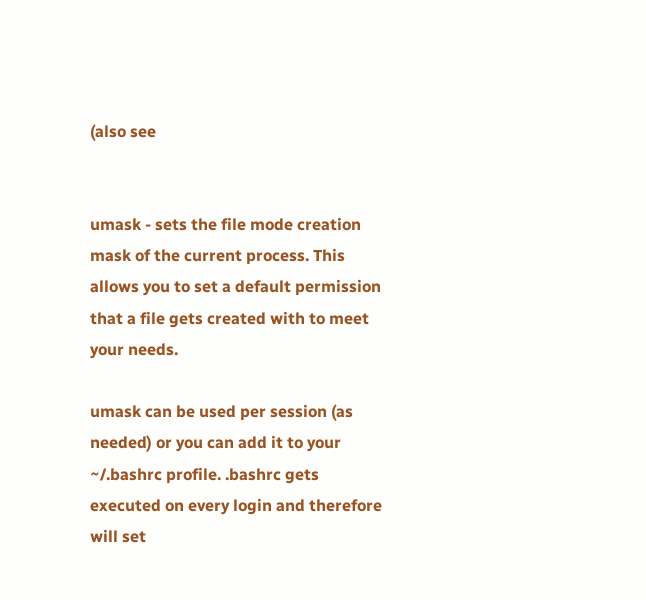(also see


umask - sets the file mode creation mask of the current process. This allows you to set a default permission that a file gets created with to meet your needs.

umask can be used per session (as needed) or you can add it to your ~/.bashrc profile. .bashrc gets executed on every login and therefore will set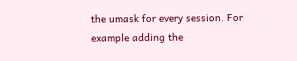the umask for every session. For example adding the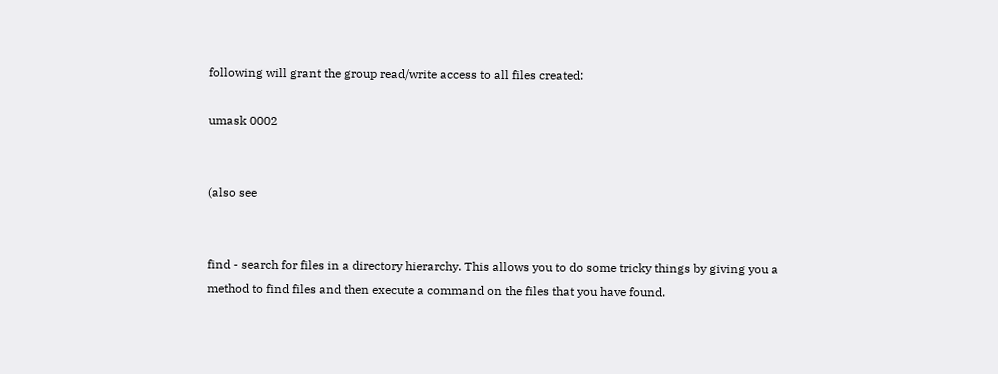following will grant the group read/write access to all files created:

umask 0002


(also see


find - search for files in a directory hierarchy. This allows you to do some tricky things by giving you a method to find files and then execute a command on the files that you have found.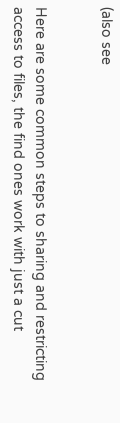(also see


Here are some common steps to sharing and restricting access to files, the find ones work with just a cut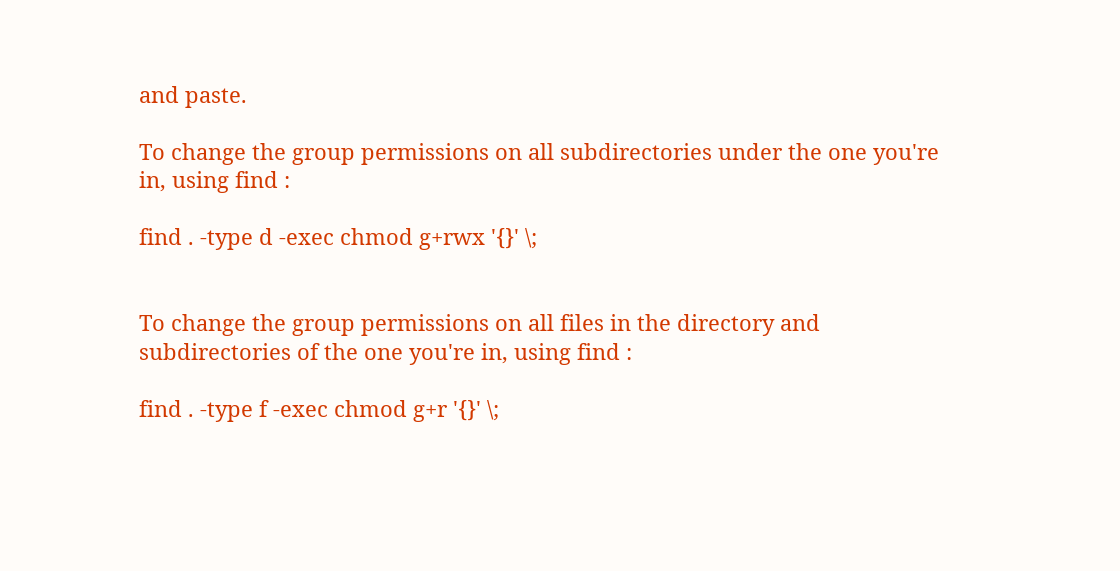and paste.

To change the group permissions on all subdirectories under the one you're in, using find :

find . -type d -exec chmod g+rwx '{}' \;


To change the group permissions on all files in the directory and subdirectories of the one you're in, using find :

find . -type f -exec chmod g+r '{}' \;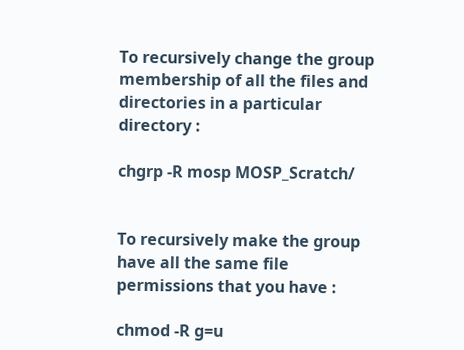To recursively change the group membership of all the files and directories in a particular directory :

chgrp -R mosp MOSP_Scratch/


To recursively make the group have all the same file permissions that you have :

chmod -R g=u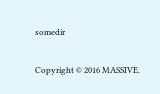somedir

Copyright © 2016 MASSIVE.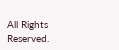All Rights Reserved.